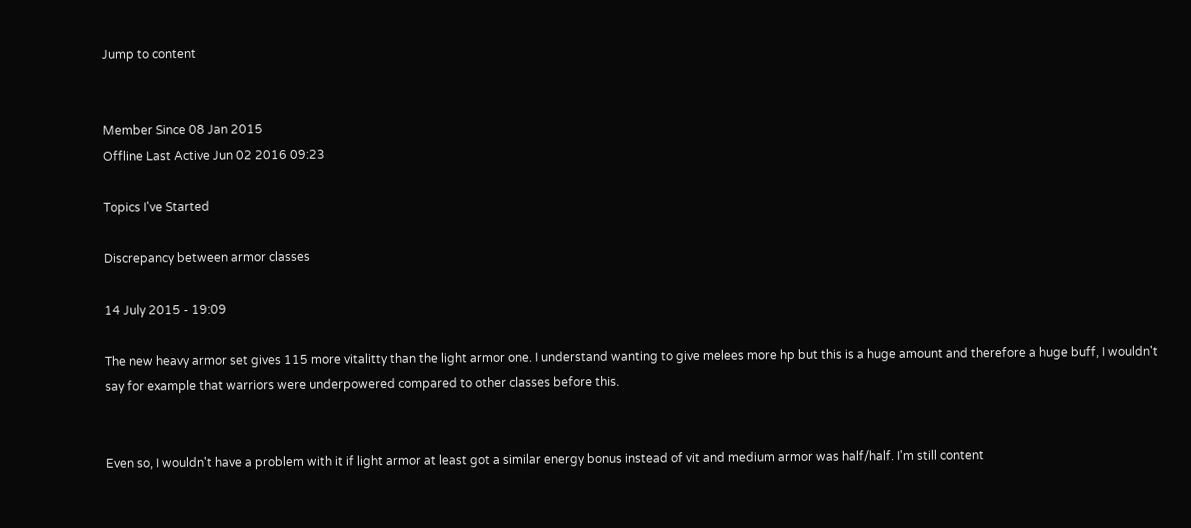Jump to content


Member Since 08 Jan 2015
Offline Last Active Jun 02 2016 09:23

Topics I've Started

Discrepancy between armor classes

14 July 2015 - 19:09

The new heavy armor set gives 115 more vitalitty than the light armor one. I understand wanting to give melees more hp but this is a huge amount and therefore a huge buff, I wouldn't say for example that warriors were underpowered compared to other classes before this.


Even so, I wouldn't have a problem with it if light armor at least got a similar energy bonus instead of vit and medium armor was half/half. I'm still content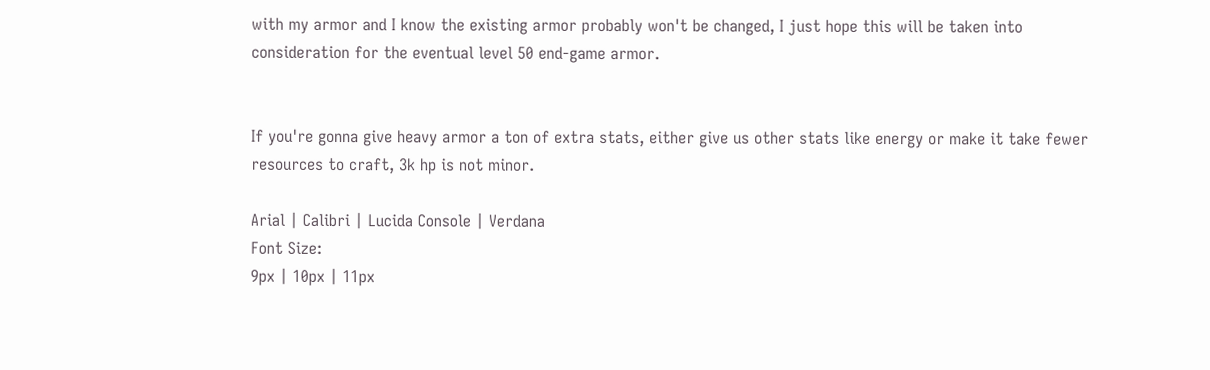with my armor and I know the existing armor probably won't be changed, I just hope this will be taken into consideration for the eventual level 50 end-game armor.


If you're gonna give heavy armor a ton of extra stats, either give us other stats like energy or make it take fewer resources to craft, 3k hp is not minor.

Arial | Calibri | Lucida Console | Verdana
Font Size:
9px | 10px | 11px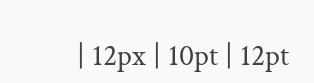| 12px | 10pt | 12pt